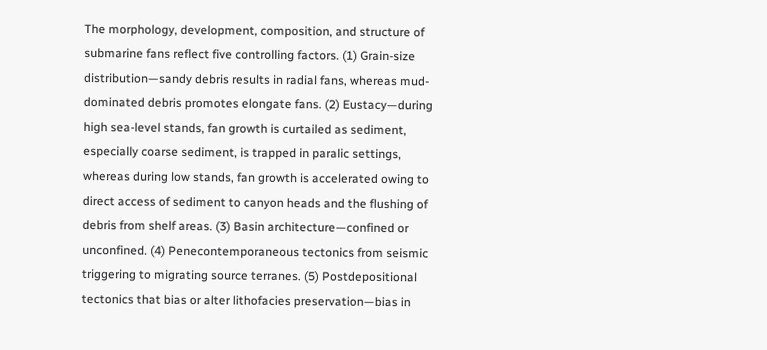The morphology, development, composition, and structure of submarine fans reflect five controlling factors. (1) Grain-size distribution—sandy debris results in radial fans, whereas mud-dominated debris promotes elongate fans. (2) Eustacy—during high sea-level stands, fan growth is curtailed as sediment, especially coarse sediment, is trapped in paralic settings, whereas during low stands, fan growth is accelerated owing to direct access of sediment to canyon heads and the flushing of debris from shelf areas. (3) Basin architecture—confined or unconfined. (4) Penecontemporaneous tectonics from seismic triggering to migrating source terranes. (5) Postdepositional tectonics that bias or alter lithofacies preservation—bias in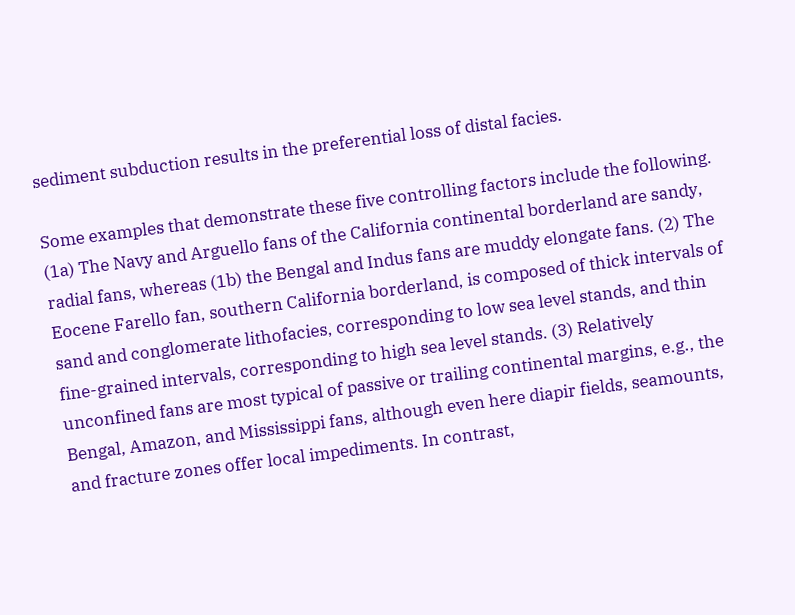sediment subduction results in the preferential loss of distal facies.

Some examples that demonstrate these five controlling factors include the following. (1a) The Navy and Arguello fans of the California continental borderland are sandy, radial fans, whereas (1b) the Bengal and Indus fans are muddy elongate fans. (2) The Eocene Farello fan, southern California borderland, is composed of thick intervals of sand and conglomerate lithofacies, corresponding to low sea level stands, and thin fine-grained intervals, corresponding to high sea level stands. (3) Relatively unconfined fans are most typical of passive or trailing continental margins, e.g., the Bengal, Amazon, and Mississippi fans, although even here diapir fields, seamounts, and fracture zones offer local impediments. In contrast,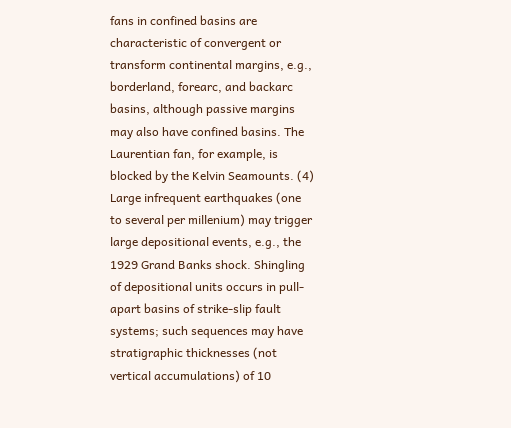fans in confined basins are characteristic of convergent or transform continental margins, e.g., borderland, forearc, and backarc basins, although passive margins may also have confined basins. The Laurentian fan, for example, is blocked by the Kelvin Seamounts. (4) Large infrequent earthquakes (one to several per millenium) may trigger large depositional events, e.g., the 1929 Grand Banks shock. Shingling of depositional units occurs in pull-apart basins of strike-slip fault systems; such sequences may have stratigraphic thicknesses (not vertical accumulations) of 10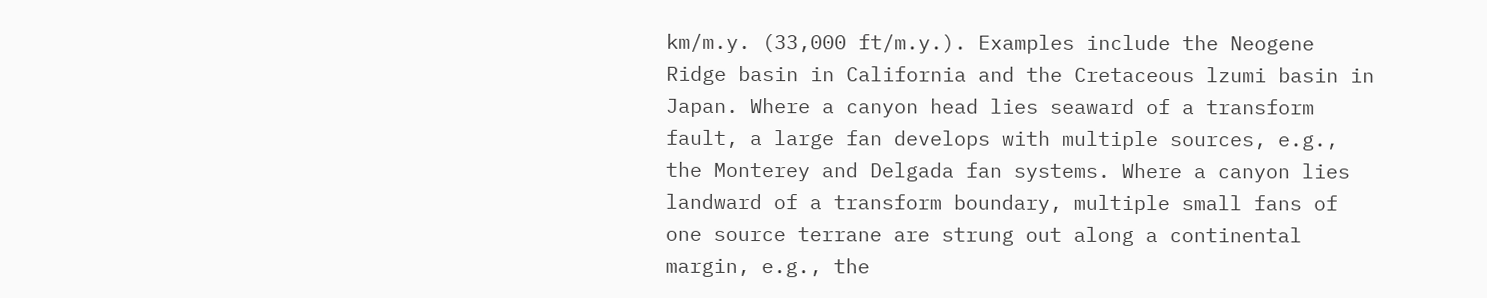km/m.y. (33,000 ft/m.y.). Examples include the Neogene Ridge basin in California and the Cretaceous lzumi basin in Japan. Where a canyon head lies seaward of a transform fault, a large fan develops with multiple sources, e.g., the Monterey and Delgada fan systems. Where a canyon lies landward of a transform boundary, multiple small fans of one source terrane are strung out along a continental margin, e.g., the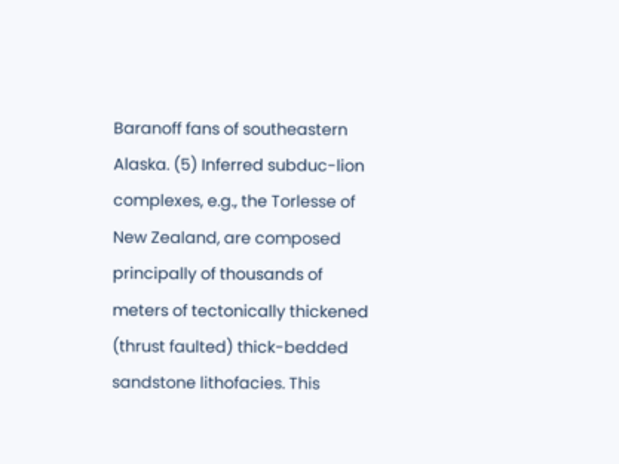Baranoff fans of southeastern Alaska. (5) Inferred subduc-lion complexes, e.g., the Torlesse of New Zealand, are composed principally of thousands of meters of tectonically thickened (thrust faulted) thick-bedded sandstone lithofacies. This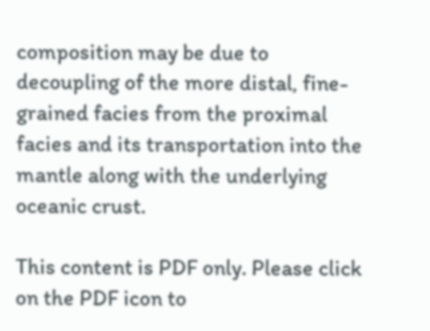composition may be due to decoupling of the more distal, fine-grained facies from the proximal facies and its transportation into the mantle along with the underlying oceanic crust.

This content is PDF only. Please click on the PDF icon to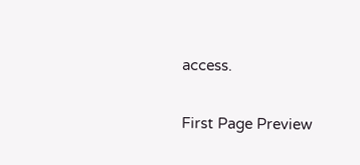access.

First Page Preview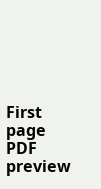First page PDF preview